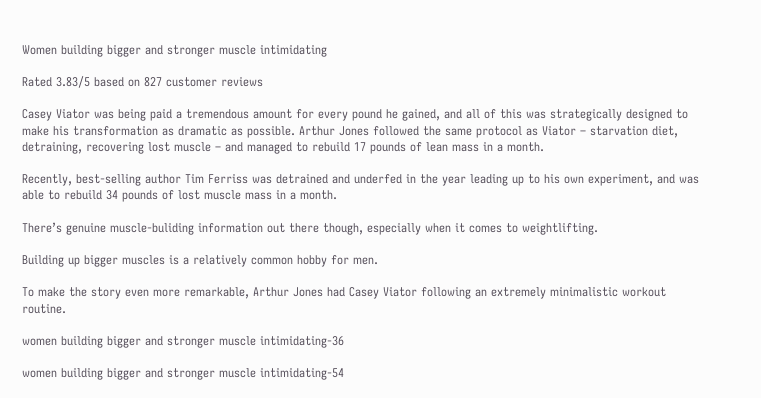Women building bigger and stronger muscle intimidating

Rated 3.83/5 based on 827 customer reviews

Casey Viator was being paid a tremendous amount for every pound he gained, and all of this was strategically designed to make his transformation as dramatic as possible. Arthur Jones followed the same protocol as Viator – starvation diet, detraining, recovering lost muscle – and managed to rebuild 17 pounds of lean mass in a month.

Recently, best-selling author Tim Ferriss was detrained and underfed in the year leading up to his own experiment, and was able to rebuild 34 pounds of lost muscle mass in a month.

There’s genuine muscle-buliding information out there though, especially when it comes to weightlifting.

Building up bigger muscles is a relatively common hobby for men.

To make the story even more remarkable, Arthur Jones had Casey Viator following an extremely minimalistic workout routine.

women building bigger and stronger muscle intimidating-36

women building bigger and stronger muscle intimidating-54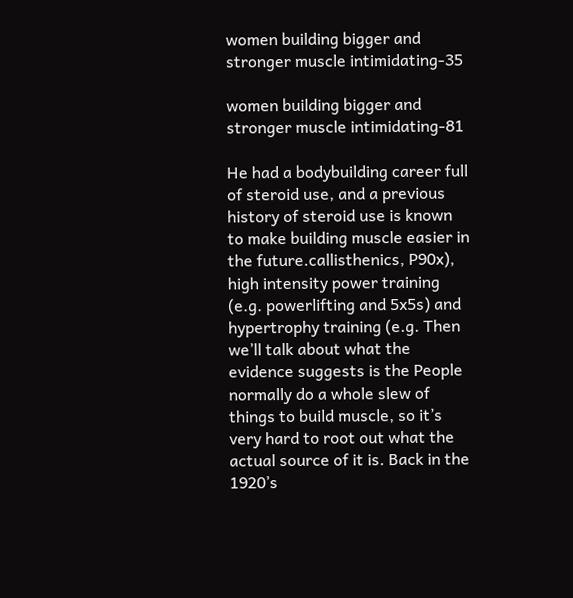women building bigger and stronger muscle intimidating-35

women building bigger and stronger muscle intimidating-81

He had a bodybuilding career full of steroid use, and a previous history of steroid use is known to make building muscle easier in the future.callisthenics, P90x), high intensity power training (e.g. powerlifting and 5x5s) and hypertrophy training (e.g. Then we’ll talk about what the evidence suggests is the People normally do a whole slew of things to build muscle, so it’s very hard to root out what the actual source of it is. Back in the 1920’s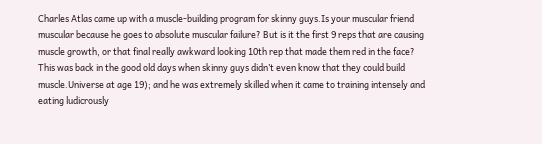Charles Atlas came up with a muscle-building program for skinny guys.Is your muscular friend muscular because he goes to absolute muscular failure? But is it the first 9 reps that are causing muscle growth, or that final really awkward looking 10th rep that made them red in the face? This was back in the good old days when skinny guys didn’t even know that they could build muscle.Universe at age 19); and he was extremely skilled when it came to training intensely and eating ludicrously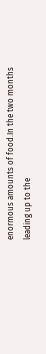enormous amounts of food.In the two months leading up to the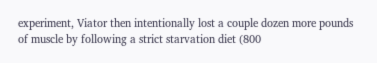experiment, Viator then intentionally lost a couple dozen more pounds of muscle by following a strict starvation diet (800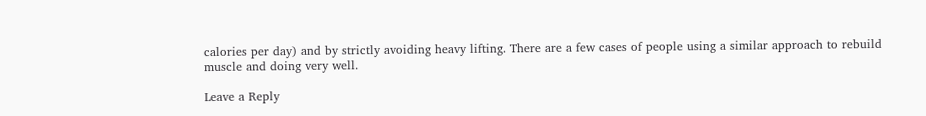calories per day) and by strictly avoiding heavy lifting. There are a few cases of people using a similar approach to rebuild muscle and doing very well.

Leave a Reply